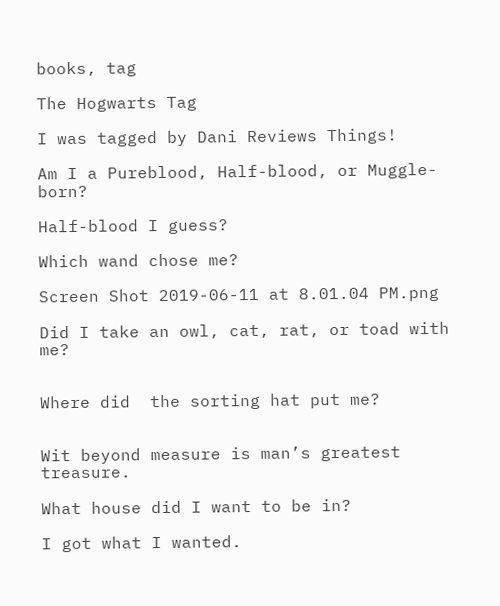books, tag

The Hogwarts Tag

I was tagged by Dani Reviews Things!

Am I a Pureblood, Half-blood, or Muggle-born?

Half-blood I guess?

Which wand chose me?

Screen Shot 2019-06-11 at 8.01.04 PM.png

Did I take an owl, cat, rat, or toad with me?


Where did  the sorting hat put me?


Wit beyond measure is man’s greatest treasure.

What house did I want to be in?

I got what I wanted.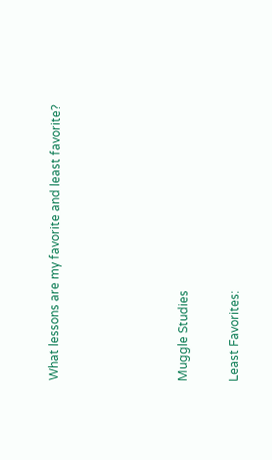What lessons are my favorite and least favorite?




Muggle Studies

Least Favorites: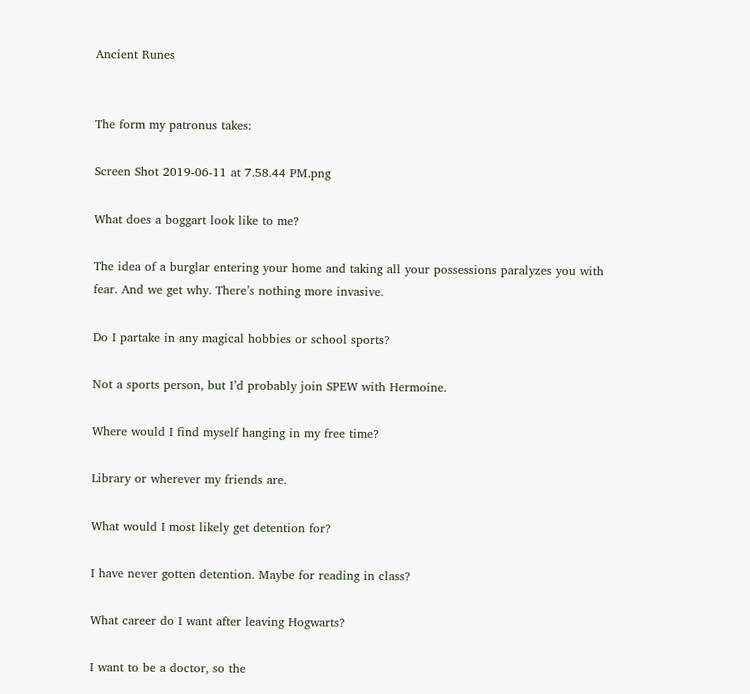Ancient Runes


The form my patronus takes:

Screen Shot 2019-06-11 at 7.58.44 PM.png

What does a boggart look like to me?

The idea of a burglar entering your home and taking all your possessions paralyzes you with fear. And we get why. There’s nothing more invasive.

Do I partake in any magical hobbies or school sports?

Not a sports person, but I’d probably join SPEW with Hermoine.

Where would I find myself hanging in my free time?

Library or wherever my friends are.

What would I most likely get detention for?

I have never gotten detention. Maybe for reading in class?

What career do I want after leaving Hogwarts?

I want to be a doctor, so the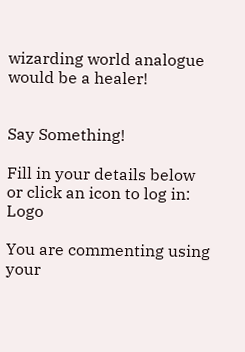wizarding world analogue would be a healer!


Say Something!

Fill in your details below or click an icon to log in: Logo

You are commenting using your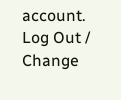account. Log Out /  Change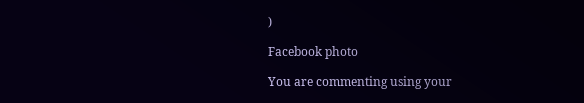)

Facebook photo

You are commenting using your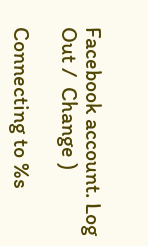Facebook account. Log Out /  Change )

Connecting to %s